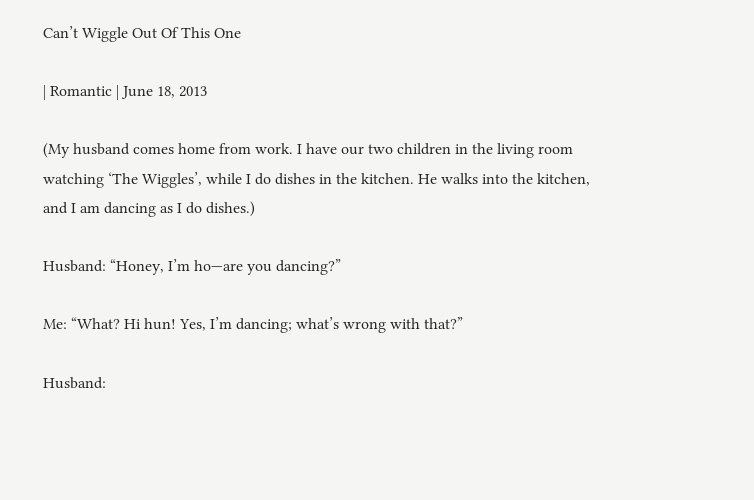Can’t Wiggle Out Of This One

| Romantic | June 18, 2013

(My husband comes home from work. I have our two children in the living room watching ‘The Wiggles’, while I do dishes in the kitchen. He walks into the kitchen, and I am dancing as I do dishes.)

Husband: “Honey, I’m ho—are you dancing?”

Me: “What? Hi hun! Yes, I’m dancing; what’s wrong with that?”

Husband: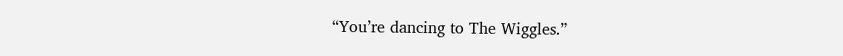“You’re dancing to The Wiggles.”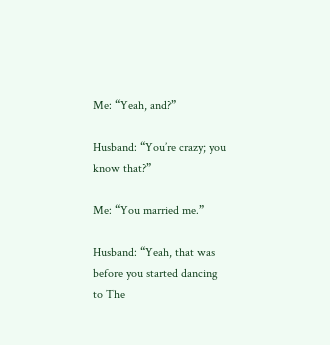Me: “Yeah, and?”

Husband: “You’re crazy; you know that?”

Me: “You married me.”

Husband: “Yeah, that was before you started dancing to The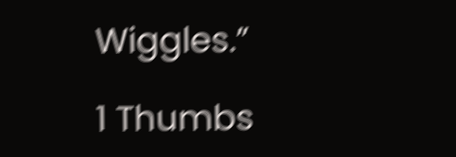Wiggles.”

1 Thumbs